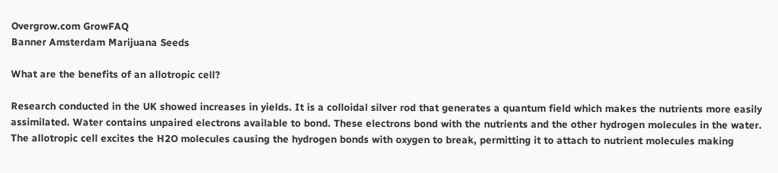Overgrow.com GrowFAQ
Banner Amsterdam Marijuana Seeds

What are the benefits of an allotropic cell?

Research conducted in the UK showed increases in yields. It is a colloidal silver rod that generates a quantum field which makes the nutrients more easily assimilated. Water contains unpaired electrons available to bond. These electrons bond with the nutrients and the other hydrogen molecules in the water. The allotropic cell excites the H2O molecules causing the hydrogen bonds with oxygen to break, permitting it to attach to nutrient molecules making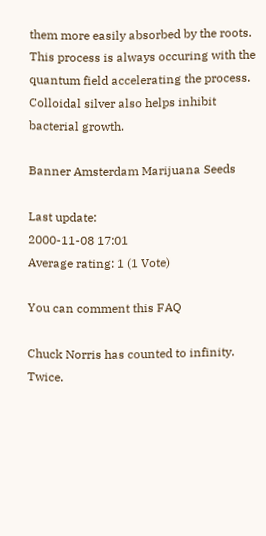them more easily absorbed by the roots. This process is always occuring with the quantum field accelerating the process. Colloidal silver also helps inhibit bacterial growth.

Banner Amsterdam Marijuana Seeds

Last update:
2000-11-08 17:01
Average rating: 1 (1 Vote)

You can comment this FAQ

Chuck Norris has counted to infinity. Twice.